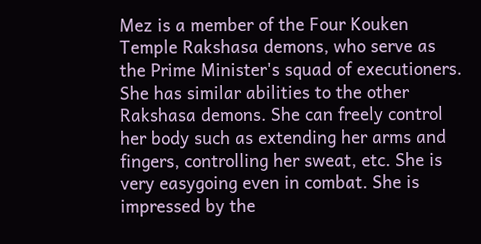Mez is a member of the Four Kouken Temple Rakshasa demons, who serve as the Prime Minister's squad of executioners. She has similar abilities to the other Rakshasa demons. She can freely control her body such as extending her arms and fingers, controlling her sweat, etc. She is very easygoing even in combat. She is impressed by the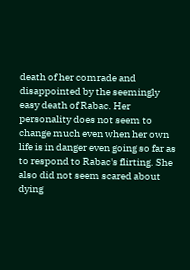death of her comrade and disappointed by the seemingly easy death of Rabac. Her personality does not seem to change much even when her own life is in danger even going so far as to respond to Rabac's flirting. She also did not seem scared about dying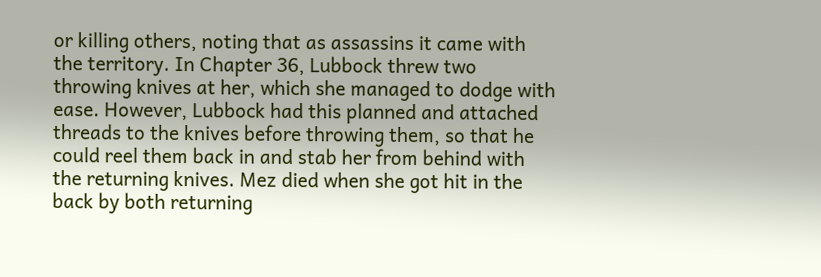or killing others, noting that as assassins it came with the territory. In Chapter 36, Lubbock threw two throwing knives at her, which she managed to dodge with ease. However, Lubbock had this planned and attached threads to the knives before throwing them, so that he could reel them back in and stab her from behind with the returning knives. Mez died when she got hit in the back by both returning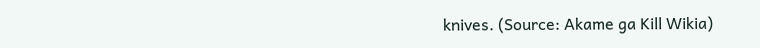knives. (Source: Akame ga Kill Wikia)